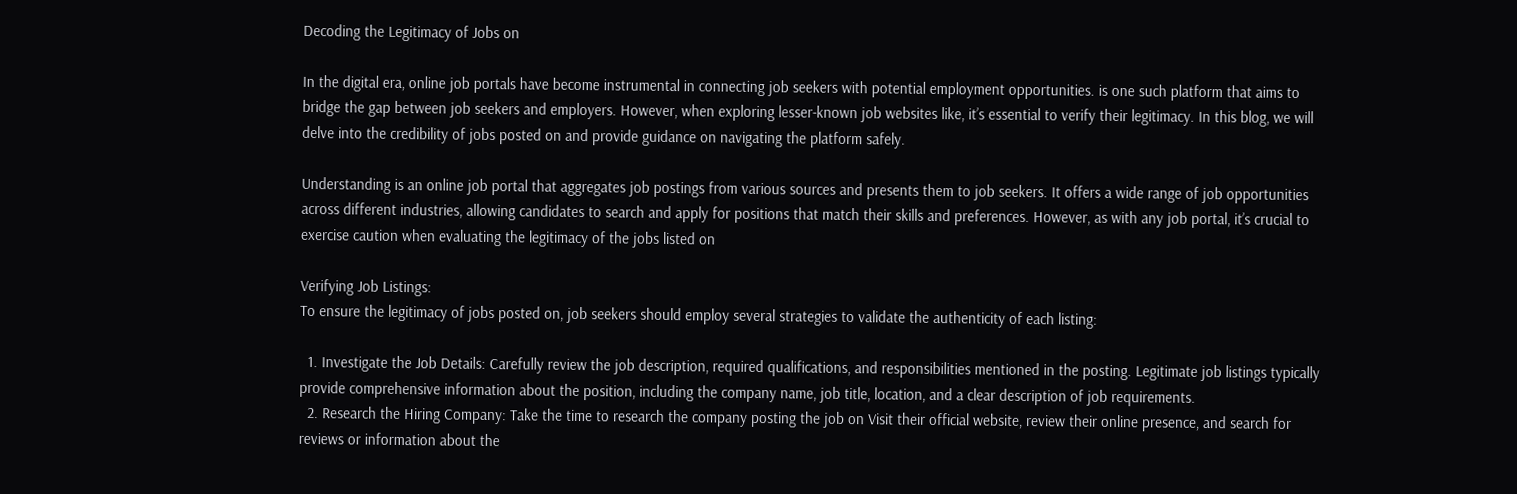Decoding the Legitimacy of Jobs on

In the digital era, online job portals have become instrumental in connecting job seekers with potential employment opportunities. is one such platform that aims to bridge the gap between job seekers and employers. However, when exploring lesser-known job websites like, it’s essential to verify their legitimacy. In this blog, we will delve into the credibility of jobs posted on and provide guidance on navigating the platform safely.

Understanding is an online job portal that aggregates job postings from various sources and presents them to job seekers. It offers a wide range of job opportunities across different industries, allowing candidates to search and apply for positions that match their skills and preferences. However, as with any job portal, it’s crucial to exercise caution when evaluating the legitimacy of the jobs listed on

Verifying Job Listings:
To ensure the legitimacy of jobs posted on, job seekers should employ several strategies to validate the authenticity of each listing:

  1. Investigate the Job Details: Carefully review the job description, required qualifications, and responsibilities mentioned in the posting. Legitimate job listings typically provide comprehensive information about the position, including the company name, job title, location, and a clear description of job requirements.
  2. Research the Hiring Company: Take the time to research the company posting the job on Visit their official website, review their online presence, and search for reviews or information about the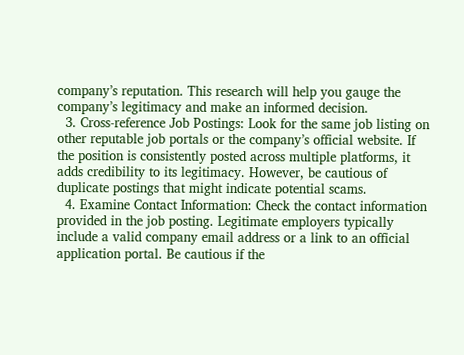company’s reputation. This research will help you gauge the company’s legitimacy and make an informed decision.
  3. Cross-reference Job Postings: Look for the same job listing on other reputable job portals or the company’s official website. If the position is consistently posted across multiple platforms, it adds credibility to its legitimacy. However, be cautious of duplicate postings that might indicate potential scams.
  4. Examine Contact Information: Check the contact information provided in the job posting. Legitimate employers typically include a valid company email address or a link to an official application portal. Be cautious if the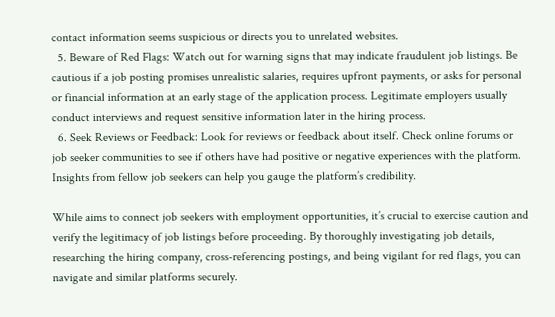contact information seems suspicious or directs you to unrelated websites.
  5. Beware of Red Flags: Watch out for warning signs that may indicate fraudulent job listings. Be cautious if a job posting promises unrealistic salaries, requires upfront payments, or asks for personal or financial information at an early stage of the application process. Legitimate employers usually conduct interviews and request sensitive information later in the hiring process.
  6. Seek Reviews or Feedback: Look for reviews or feedback about itself. Check online forums or job seeker communities to see if others have had positive or negative experiences with the platform. Insights from fellow job seekers can help you gauge the platform’s credibility.

While aims to connect job seekers with employment opportunities, it’s crucial to exercise caution and verify the legitimacy of job listings before proceeding. By thoroughly investigating job details, researching the hiring company, cross-referencing postings, and being vigilant for red flags, you can navigate and similar platforms securely.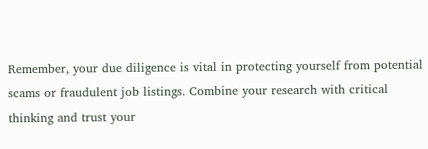Remember, your due diligence is vital in protecting yourself from potential scams or fraudulent job listings. Combine your research with critical thinking and trust your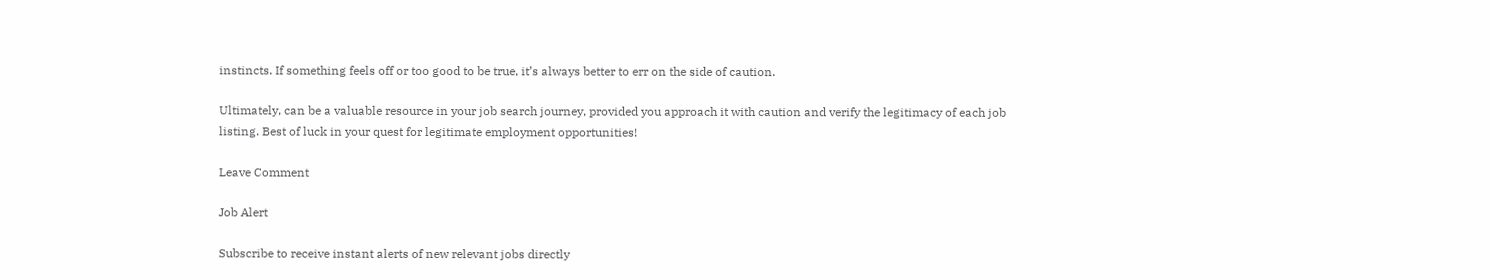instincts. If something feels off or too good to be true, it’s always better to err on the side of caution.

Ultimately, can be a valuable resource in your job search journey, provided you approach it with caution and verify the legitimacy of each job listing. Best of luck in your quest for legitimate employment opportunities!

Leave Comment

Job Alert

Subscribe to receive instant alerts of new relevant jobs directly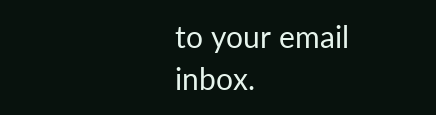to your email inbox.